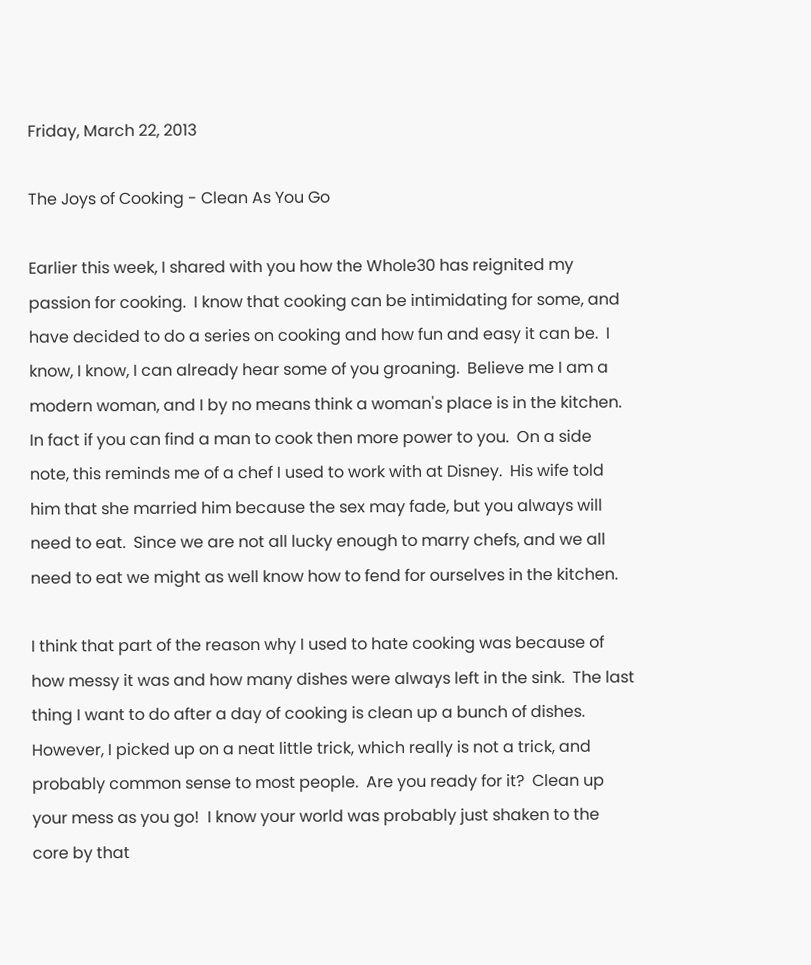Friday, March 22, 2013

The Joys of Cooking - Clean As You Go

Earlier this week, I shared with you how the Whole30 has reignited my passion for cooking.  I know that cooking can be intimidating for some, and have decided to do a series on cooking and how fun and easy it can be.  I know, I know, I can already hear some of you groaning.  Believe me I am a modern woman, and I by no means think a woman's place is in the kitchen.  In fact if you can find a man to cook then more power to you.  On a side note, this reminds me of a chef I used to work with at Disney.  His wife told him that she married him because the sex may fade, but you always will need to eat.  Since we are not all lucky enough to marry chefs, and we all need to eat we might as well know how to fend for ourselves in the kitchen.

I think that part of the reason why I used to hate cooking was because of how messy it was and how many dishes were always left in the sink.  The last thing I want to do after a day of cooking is clean up a bunch of dishes.  However, I picked up on a neat little trick, which really is not a trick, and probably common sense to most people.  Are you ready for it?  Clean up your mess as you go!  I know your world was probably just shaken to the core by that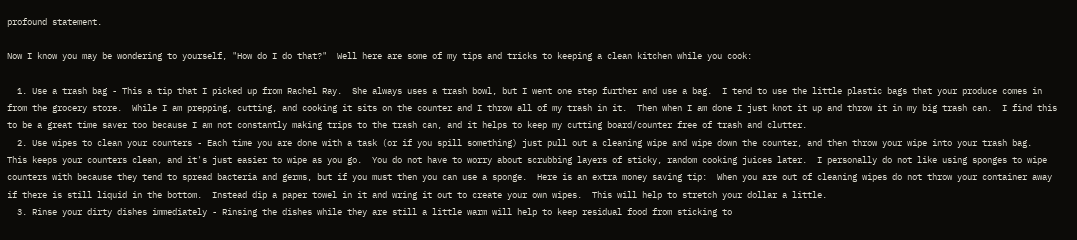profound statement.

Now I know you may be wondering to yourself, "How do I do that?"  Well here are some of my tips and tricks to keeping a clean kitchen while you cook:

  1. Use a trash bag - This a tip that I picked up from Rachel Ray.  She always uses a trash bowl, but I went one step further and use a bag.  I tend to use the little plastic bags that your produce comes in from the grocery store.  While I am prepping, cutting, and cooking it sits on the counter and I throw all of my trash in it.  Then when I am done I just knot it up and throw it in my big trash can.  I find this to be a great time saver too because I am not constantly making trips to the trash can, and it helps to keep my cutting board/counter free of trash and clutter.
  2. Use wipes to clean your counters - Each time you are done with a task (or if you spill something) just pull out a cleaning wipe and wipe down the counter, and then throw your wipe into your trash bag.  This keeps your counters clean, and it's just easier to wipe as you go.  You do not have to worry about scrubbing layers of sticky, random cooking juices later.  I personally do not like using sponges to wipe counters with because they tend to spread bacteria and germs, but if you must then you can use a sponge.  Here is an extra money saving tip:  When you are out of cleaning wipes do not throw your container away if there is still liquid in the bottom.  Instead dip a paper towel in it and wring it out to create your own wipes.  This will help to stretch your dollar a little.
  3. Rinse your dirty dishes immediately - Rinsing the dishes while they are still a little warm will help to keep residual food from sticking to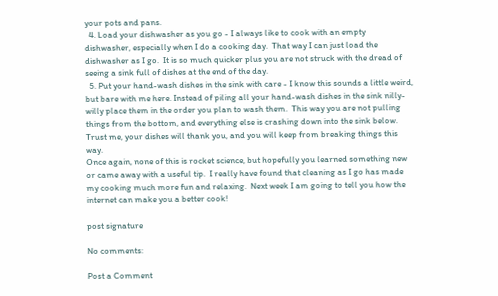your pots and pans.
  4. Load your dishwasher as you go - I always like to cook with an empty dishwasher, especially when I do a cooking day.  That way I can just load the dishwasher as I go.  It is so much quicker plus you are not struck with the dread of seeing a sink full of dishes at the end of the day.
  5. Put your hand-wash dishes in the sink with care - I know this sounds a little weird, but bare with me here. Instead of piling all your hand-wash dishes in the sink nilly-willy place them in the order you plan to wash them.  This way you are not pulling things from the bottom, and everything else is crashing down into the sink below.  Trust me, your dishes will thank you, and you will keep from breaking things this way.
Once again, none of this is rocket science, but hopefully you learned something new or came away with a useful tip.  I really have found that cleaning as I go has made my cooking much more fun and relaxing.  Next week I am going to tell you how the internet can make you a better cook!

post signature

No comments:

Post a Comment